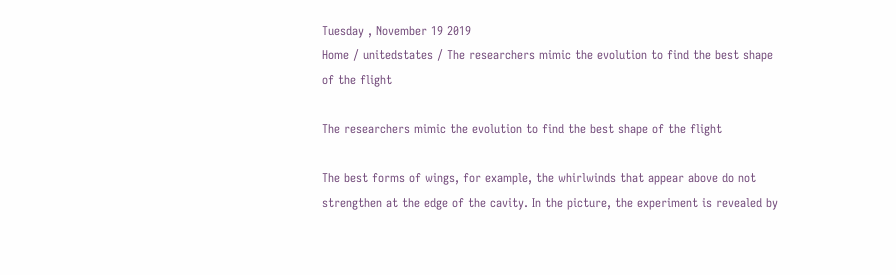Tuesday , November 19 2019
Home / unitedstates / The researchers mimic the evolution to find the best shape of the flight

The researchers mimic the evolution to find the best shape of the flight

The best forms of wings, for example, the whirlwinds that appear above do not strengthen at the edge of the cavity. In the picture, the experiment is revealed by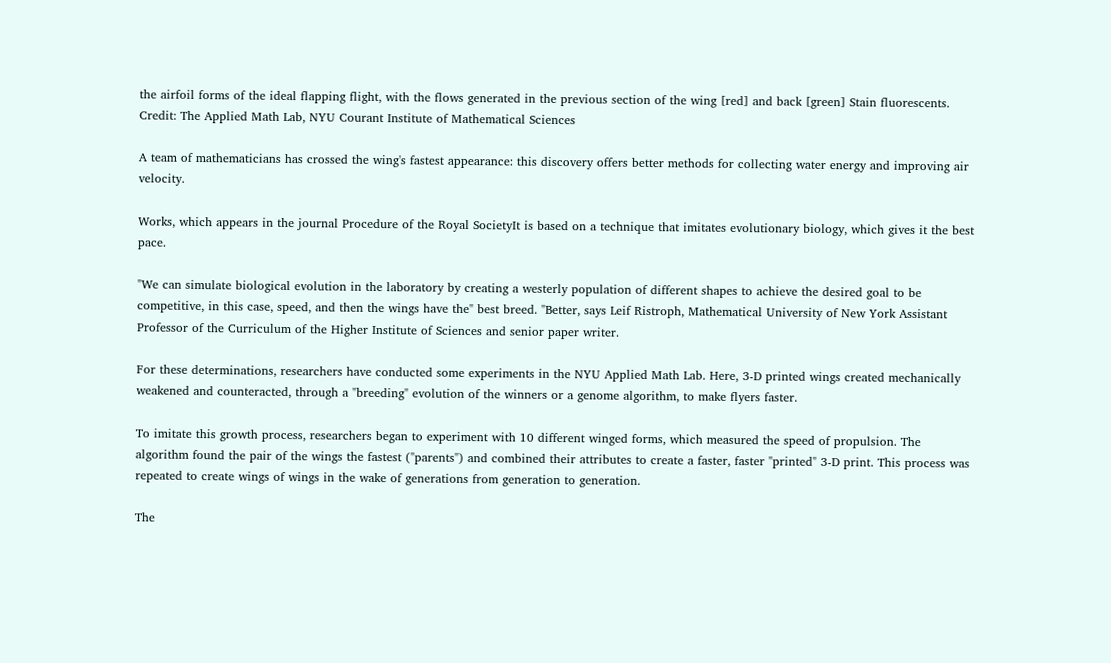the airfoil forms of the ideal flapping flight, with the flows generated in the previous section of the wing [red] and back [green] Stain fluorescents. Credit: The Applied Math Lab, NYU Courant Institute of Mathematical Sciences

A team of mathematicians has crossed the wing's fastest appearance: this discovery offers better methods for collecting water energy and improving air velocity.

Works, which appears in the journal Procedure of the Royal SocietyIt is based on a technique that imitates evolutionary biology, which gives it the best pace.

"We can simulate biological evolution in the laboratory by creating a westerly population of different shapes to achieve the desired goal to be competitive, in this case, speed, and then the wings have the" best breed. "Better, says Leif Ristroph, Mathematical University of New York Assistant Professor of the Curriculum of the Higher Institute of Sciences and senior paper writer.

For these determinations, researchers have conducted some experiments in the NYU Applied Math Lab. Here, 3-D printed wings created mechanically weakened and counteracted, through a "breeding" evolution of the winners or a genome algorithm, to make flyers faster.

To imitate this growth process, researchers began to experiment with 10 different winged forms, which measured the speed of propulsion. The algorithm found the pair of the wings the fastest ("parents") and combined their attributes to create a faster, faster "printed" 3-D print. This process was repeated to create wings of wings in the wake of generations from generation to generation.

The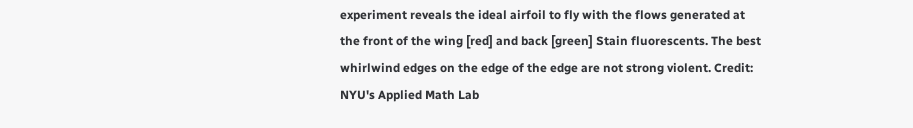experiment reveals the ideal airfoil to fly with the flows generated at the front of the wing [red] and back [green] Stain fluorescents. The best whirlwind edges on the edge of the edge are not strong violent. Credit: NYU's Applied Math Lab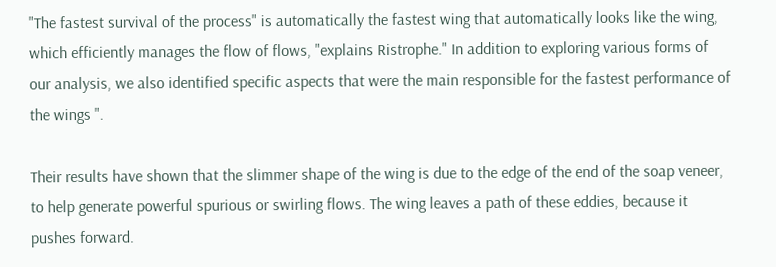"The fastest survival of the process" is automatically the fastest wing that automatically looks like the wing, which efficiently manages the flow of flows, "explains Ristrophe." In addition to exploring various forms of our analysis, we also identified specific aspects that were the main responsible for the fastest performance of the wings ".

Their results have shown that the slimmer shape of the wing is due to the edge of the end of the soap veneer, to help generate powerful spurious or swirling flows. The wing leaves a path of these eddies, because it pushes forward.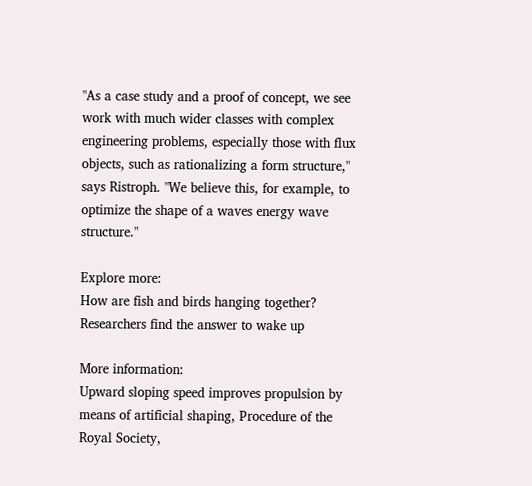"As a case study and a proof of concept, we see work with much wider classes with complex engineering problems, especially those with flux objects, such as rationalizing a form structure," says Ristroph. "We believe this, for example, to optimize the shape of a waves energy wave structure."

Explore more:
How are fish and birds hanging together? Researchers find the answer to wake up

More information:
Upward sloping speed improves propulsion by means of artificial shaping, Procedure of the Royal Society,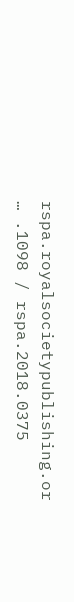rspa.royalsocietypublishing.or … .1098 / rspa.2018.0375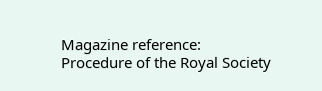Magazine reference:
Procedure of the Royal Society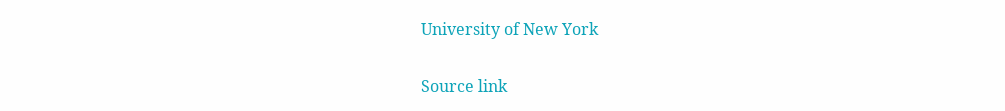University of New York

Source link